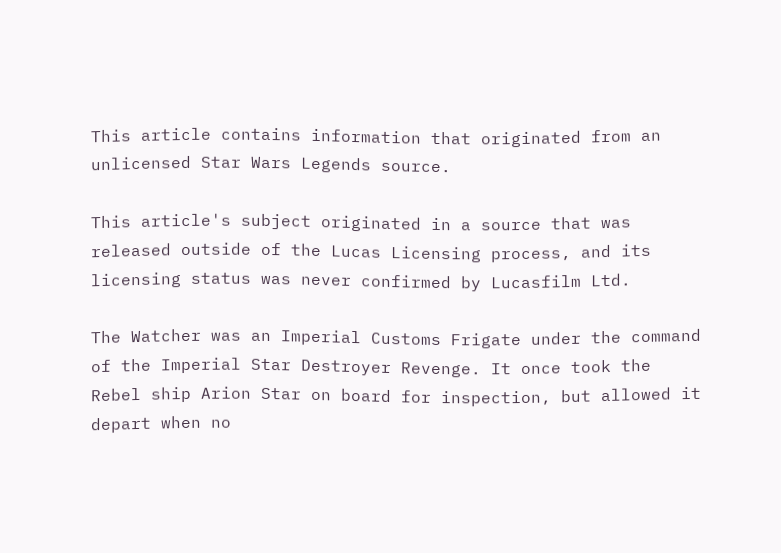This article contains information that originated from an unlicensed Star Wars Legends source.

This article's subject originated in a source that was released outside of the Lucas Licensing process, and its licensing status was never confirmed by Lucasfilm Ltd.

The Watcher was an Imperial Customs Frigate under the command of the Imperial Star Destroyer Revenge. It once took the Rebel ship Arion Star on board for inspection, but allowed it depart when no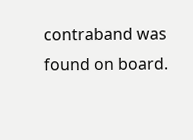contraband was found on board.